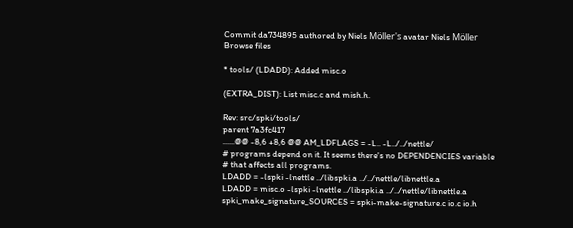Commit da734895 authored by Niels Möller's avatar Niels Möller
Browse files

* tools/ (LDADD): Added misc.o

(EXTRA_DIST): List misc.c and mish.h.

Rev: src/spki/tools/
parent 7a3fc417
......@@ -8,6 +8,6 @@ AM_LDFLAGS = -L.. -L../../nettle/
# programs depend on it. It seems there's no DEPENDENCIES variable
# that affects all programs.
LDADD = -lspki -lnettle ../libspki.a ../../nettle/libnettle.a
LDADD = misc.o -lspki -lnettle ../libspki.a ../../nettle/libnettle.a
spki_make_signature_SOURCES = spki-make-signature.c io.c io.h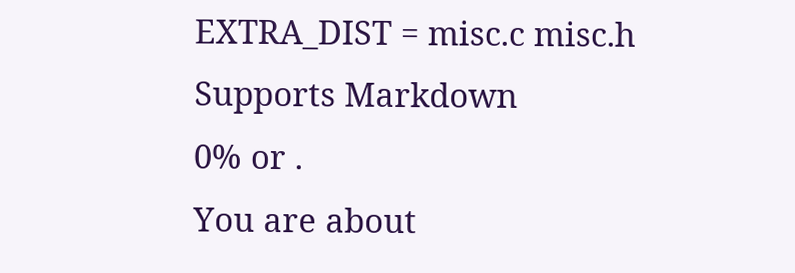EXTRA_DIST = misc.c misc.h
Supports Markdown
0% or .
You are about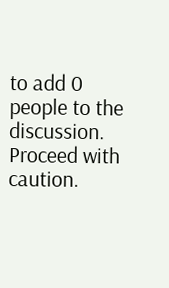to add 0 people to the discussion. Proceed with caution.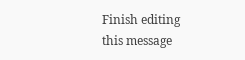Finish editing this message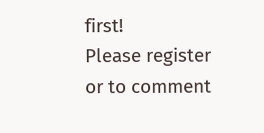first!
Please register or to comment